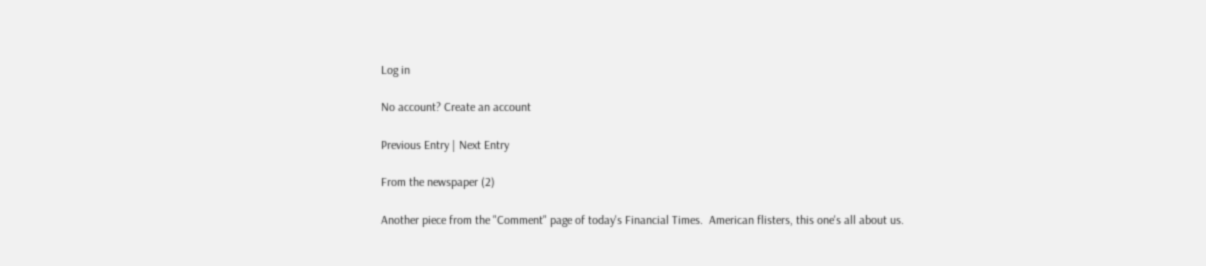Log in

No account? Create an account

Previous Entry | Next Entry

From the newspaper (2)

Another piece from the "Comment" page of today's Financial Times.  American flisters, this one's all about us.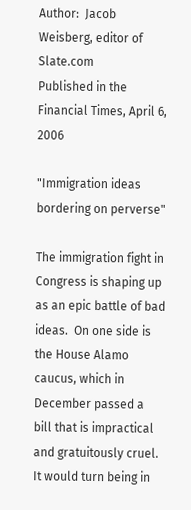Author:  Jacob Weisberg, editor of Slate.com
Published in the Financial Times, April 6, 2006

"Immigration ideas bordering on perverse"

The immigration fight in Congress is shaping up as an epic battle of bad ideas.  On one side is the House Alamo caucus, which in December passed a bill that is impractical and gratuitously cruel.  It would turn being in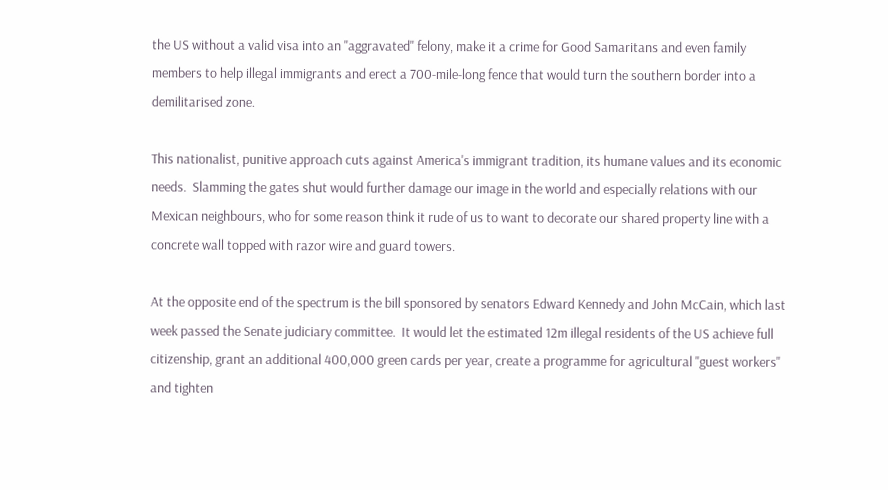the US without a valid visa into an "aggravated" felony, make it a crime for Good Samaritans and even family members to help illegal immigrants and erect a 700-mile-long fence that would turn the southern border into a demilitarised zone.

This nationalist, punitive approach cuts against America's immigrant tradition, its humane values and its economic needs.  Slamming the gates shut would further damage our image in the world and especially relations with our Mexican neighbours, who for some reason think it rude of us to want to decorate our shared property line with a concrete wall topped with razor wire and guard towers.

At the opposite end of the spectrum is the bill sponsored by senators Edward Kennedy and John McCain, which last week passed the Senate judiciary committee.  It would let the estimated 12m illegal residents of the US achieve full citizenship, grant an additional 400,000 green cards per year, create a programme for agricultural "guest workers" and tighten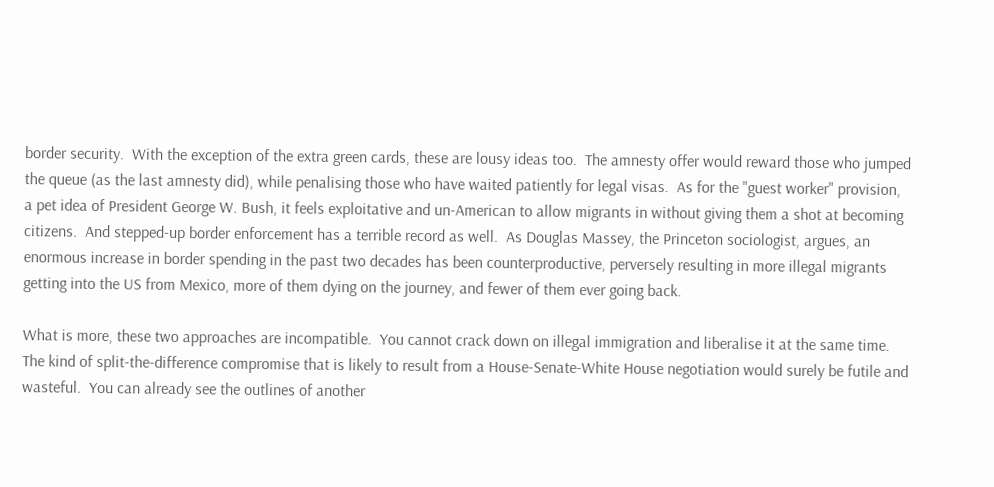border security.  With the exception of the extra green cards, these are lousy ideas too.  The amnesty offer would reward those who jumped the queue (as the last amnesty did), while penalising those who have waited patiently for legal visas.  As for the "guest worker" provision, a pet idea of President George W. Bush, it feels exploitative and un-American to allow migrants in without giving them a shot at becoming citizens.  And stepped-up border enforcement has a terrible record as well.  As Douglas Massey, the Princeton sociologist, argues, an enormous increase in border spending in the past two decades has been counterproductive, perversely resulting in more illegal migrants getting into the US from Mexico, more of them dying on the journey, and fewer of them ever going back.

What is more, these two approaches are incompatible.  You cannot crack down on illegal immigration and liberalise it at the same time.  The kind of split-the-difference compromise that is likely to result from a House-Senate-White House negotiation would surely be futile and wasteful.  You can already see the outlines of another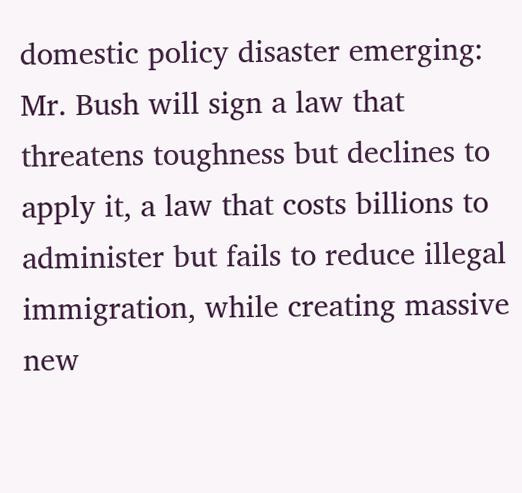domestic policy disaster emerging:  Mr. Bush will sign a law that threatens toughness but declines to apply it, a law that costs billions to administer but fails to reduce illegal immigration, while creating massive new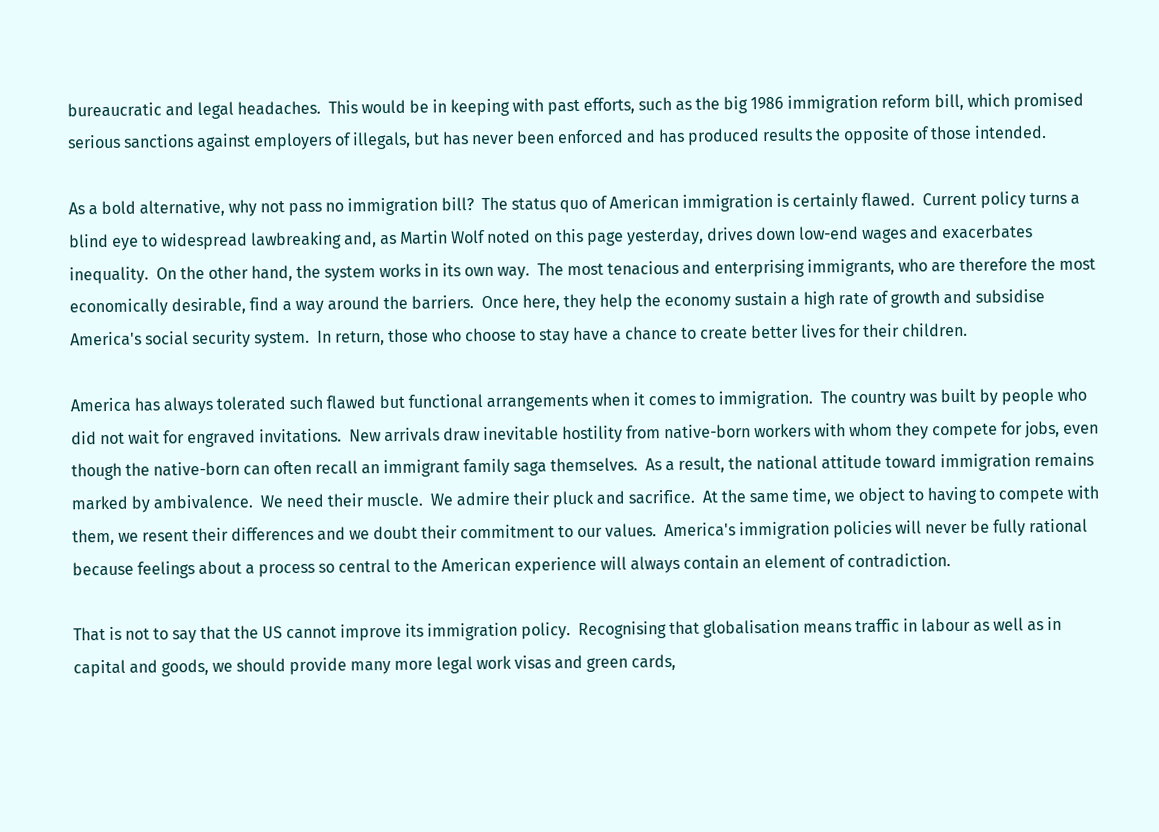bureaucratic and legal headaches.  This would be in keeping with past efforts, such as the big 1986 immigration reform bill, which promised serious sanctions against employers of illegals, but has never been enforced and has produced results the opposite of those intended.

As a bold alternative, why not pass no immigration bill?  The status quo of American immigration is certainly flawed.  Current policy turns a blind eye to widespread lawbreaking and, as Martin Wolf noted on this page yesterday, drives down low-end wages and exacerbates inequality.  On the other hand, the system works in its own way.  The most tenacious and enterprising immigrants, who are therefore the most economically desirable, find a way around the barriers.  Once here, they help the economy sustain a high rate of growth and subsidise America's social security system.  In return, those who choose to stay have a chance to create better lives for their children.

America has always tolerated such flawed but functional arrangements when it comes to immigration.  The country was built by people who did not wait for engraved invitations.  New arrivals draw inevitable hostility from native-born workers with whom they compete for jobs, even though the native-born can often recall an immigrant family saga themselves.  As a result, the national attitude toward immigration remains marked by ambivalence.  We need their muscle.  We admire their pluck and sacrifice.  At the same time, we object to having to compete with them, we resent their differences and we doubt their commitment to our values.  America's immigration policies will never be fully rational because feelings about a process so central to the American experience will always contain an element of contradiction.

That is not to say that the US cannot improve its immigration policy.  Recognising that globalisation means traffic in labour as well as in capital and goods, we should provide many more legal work visas and green cards,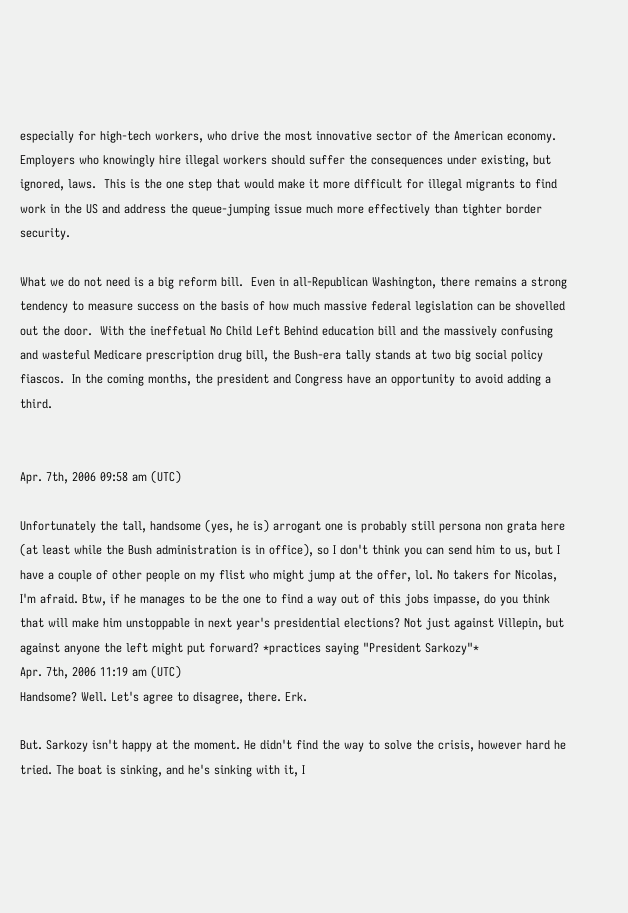especially for high-tech workers, who drive the most innovative sector of the American economy.  Employers who knowingly hire illegal workers should suffer the consequences under existing, but ignored, laws.  This is the one step that would make it more difficult for illegal migrants to find work in the US and address the queue-jumping issue much more effectively than tighter border security.

What we do not need is a big reform bill.  Even in all-Republican Washington, there remains a strong tendency to measure success on the basis of how much massive federal legislation can be shovelled out the door.  With the ineffetual No Child Left Behind education bill and the massively confusing and wasteful Medicare prescription drug bill, the Bush-era tally stands at two big social policy fiascos.  In the coming months, the president and Congress have an opportunity to avoid adding a third.


Apr. 7th, 2006 09:58 am (UTC)

Unfortunately the tall, handsome (yes, he is) arrogant one is probably still persona non grata here (at least while the Bush administration is in office), so I don't think you can send him to us, but I have a couple of other people on my flist who might jump at the offer, lol. No takers for Nicolas, I'm afraid. Btw, if he manages to be the one to find a way out of this jobs impasse, do you think that will make him unstoppable in next year's presidential elections? Not just against Villepin, but against anyone the left might put forward? *practices saying "President Sarkozy"*
Apr. 7th, 2006 11:19 am (UTC)
Handsome? Well. Let's agree to disagree, there. Erk.

But. Sarkozy isn't happy at the moment. He didn't find the way to solve the crisis, however hard he tried. The boat is sinking, and he's sinking with it, I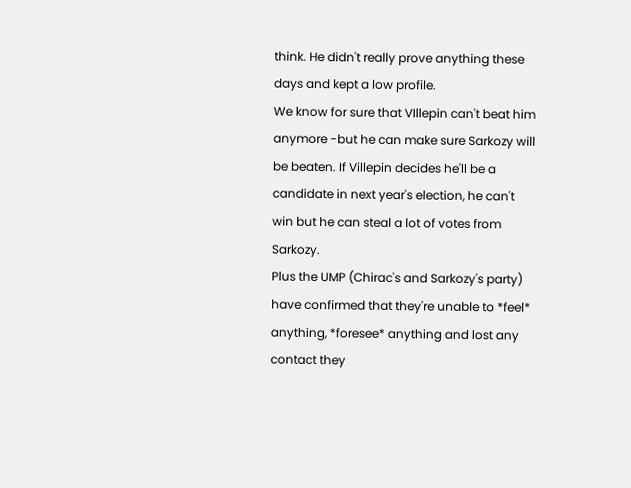think. He didn't really prove anything these days and kept a low profile.
We know for sure that VIllepin can't beat him anymore -but he can make sure Sarkozy will be beaten. If Villepin decides he'll be a candidate in next year's election, he can't win but he can steal a lot of votes from Sarkozy.
Plus the UMP (Chirac's and Sarkozy's party) have confirmed that they're unable to *feel* anything, *foresee* anything and lost any contact they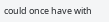could once have with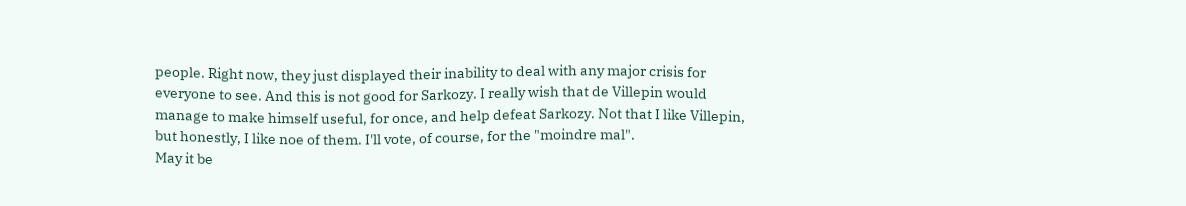people. Right now, they just displayed their inability to deal with any major crisis for everyone to see. And this is not good for Sarkozy. I really wish that de Villepin would manage to make himself useful, for once, and help defeat Sarkozy. Not that I like Villepin, but honestly, I like noe of them. I'll vote, of course, for the "moindre mal".
May it be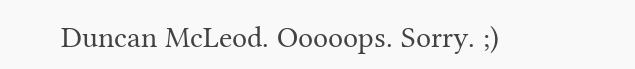Duncan McLeod. Ooooops. Sorry. ;)